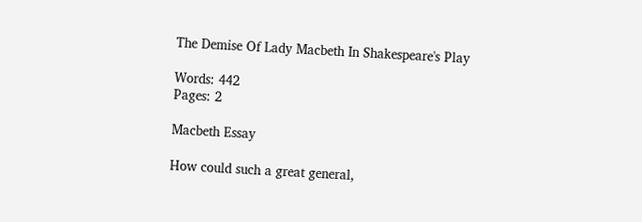The Demise Of Lady Macbeth In Shakespeare's Play

Words: 442
Pages: 2

Macbeth Essay

How could such a great general,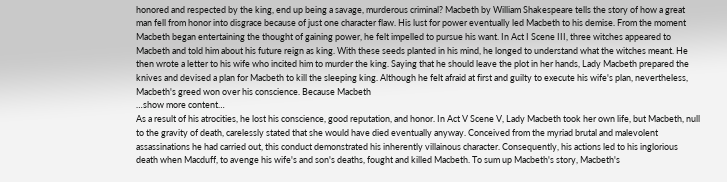honored and respected by the king, end up being a savage, murderous criminal? Macbeth by William Shakespeare tells the story of how a great man fell from honor into disgrace because of just one character flaw. His lust for power eventually led Macbeth to his demise. From the moment Macbeth began entertaining the thought of gaining power, he felt impelled to pursue his want. In Act I Scene III, three witches appeared to Macbeth and told him about his future reign as king. With these seeds planted in his mind, he longed to understand what the witches meant. He then wrote a letter to his wife who incited him to murder the king. Saying that he should leave the plot in her hands, Lady Macbeth prepared the knives and devised a plan for Macbeth to kill the sleeping king. Although he felt afraid at first and guilty to execute his wife's plan, nevertheless, Macbeth's greed won over his conscience. Because Macbeth
…show more content…
As a result of his atrocities, he lost his conscience, good reputation, and honor. In Act V Scene V, Lady Macbeth took her own life, but Macbeth, null to the gravity of death, carelessly stated that she would have died eventually anyway. Conceived from the myriad brutal and malevolent assassinations he had carried out, this conduct demonstrated his inherently villainous character. Consequently, his actions led to his inglorious death when Macduff, to avenge his wife's and son's deaths, fought and killed Macbeth. To sum up Macbeth's story, Macbeth's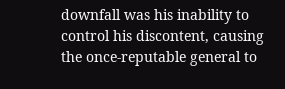downfall was his inability to control his discontent, causing the once-reputable general to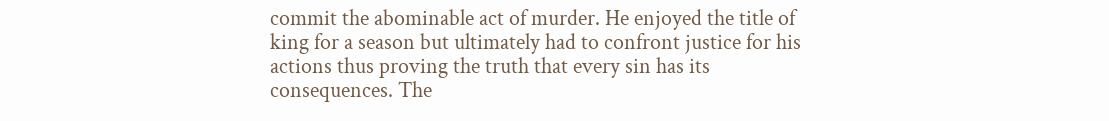commit the abominable act of murder. He enjoyed the title of king for a season but ultimately had to confront justice for his actions thus proving the truth that every sin has its consequences. The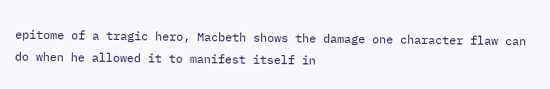epitome of a tragic hero, Macbeth shows the damage one character flaw can do when he allowed it to manifest itself in